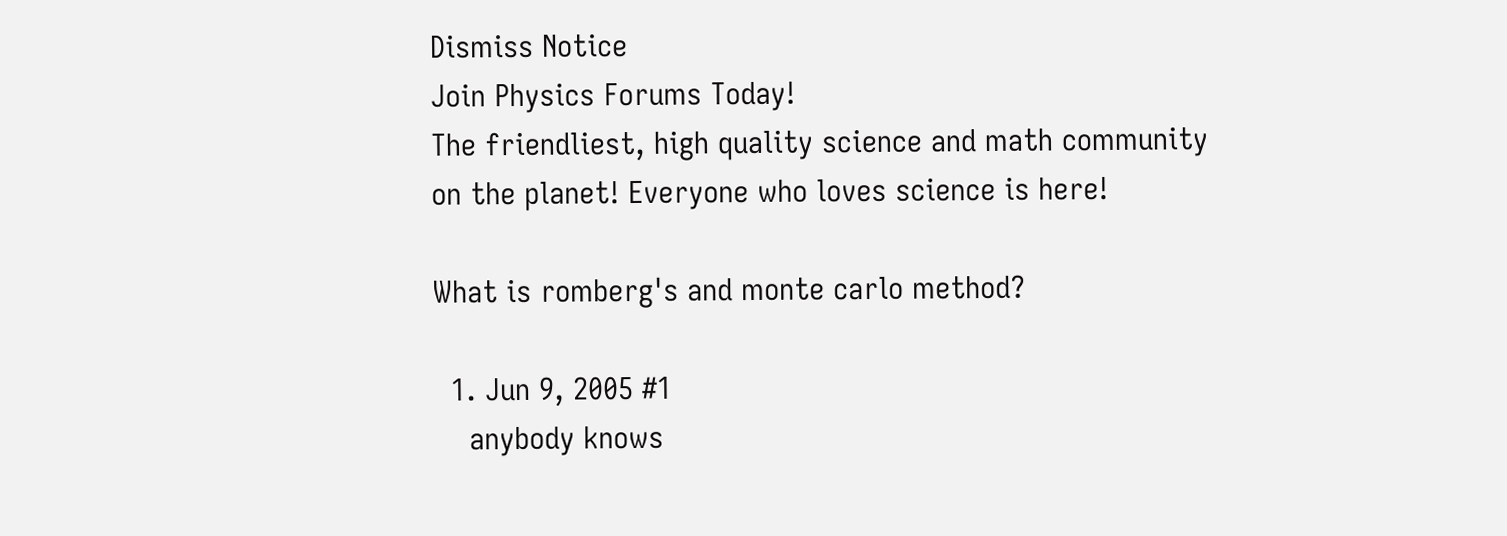Dismiss Notice
Join Physics Forums Today!
The friendliest, high quality science and math community on the planet! Everyone who loves science is here!

What is romberg's and monte carlo method?

  1. Jun 9, 2005 #1
    anybody knows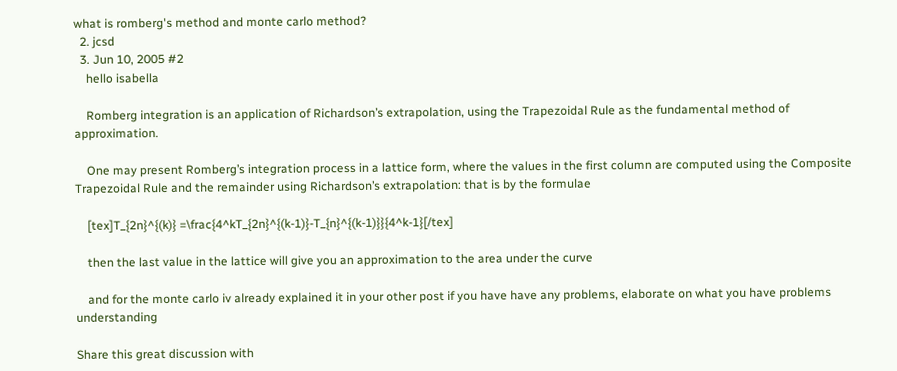what is romberg's method and monte carlo method?
  2. jcsd
  3. Jun 10, 2005 #2
    hello isabella

    Romberg integration is an application of Richardson’s extrapolation, using the Trapezoidal Rule as the fundamental method of approximation.

    One may present Romberg’s integration process in a lattice form, where the values in the first column are computed using the Composite Trapezoidal Rule and the remainder using Richardson’s extrapolation: that is by the formulae

    [tex]T_{2n}^{(k)} =\frac{4^kT_{2n}^{(k-1)}-T_{n}^{(k-1)}}{4^k-1}[/tex]

    then the last value in the lattice will give you an approximation to the area under the curve

    and for the monte carlo iv already explained it in your other post if you have have any problems, elaborate on what you have problems understanding

Share this great discussion with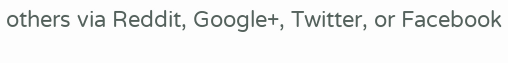others via Reddit, Google+, Twitter, or Facebook